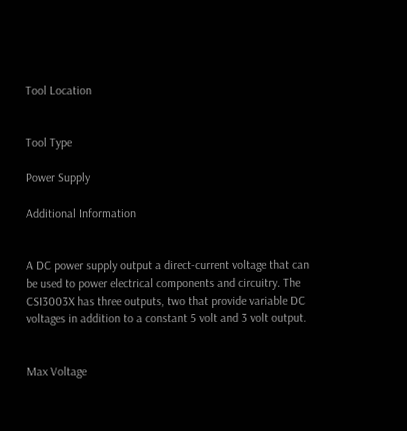Tool Location


Tool Type

Power Supply

Additional Information


A DC power supply output a direct-current voltage that can be used to power electrical components and circuitry. The CSI3003X has three outputs, two that provide variable DC voltages in addition to a constant 5 volt and 3 volt output.


Max Voltage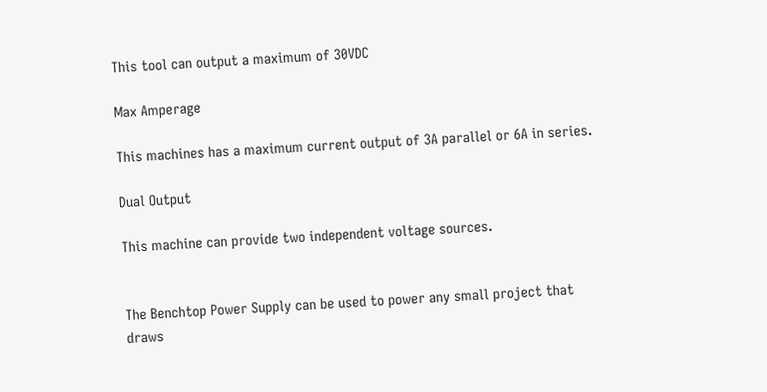This tool can output a maximum of 30VDC

Max Amperage

This machines has a maximum current output of 3A parallel or 6A in series.

Dual Output

This machine can provide two independent voltage sources.


The Benchtop Power Supply can be used to power any small project that draws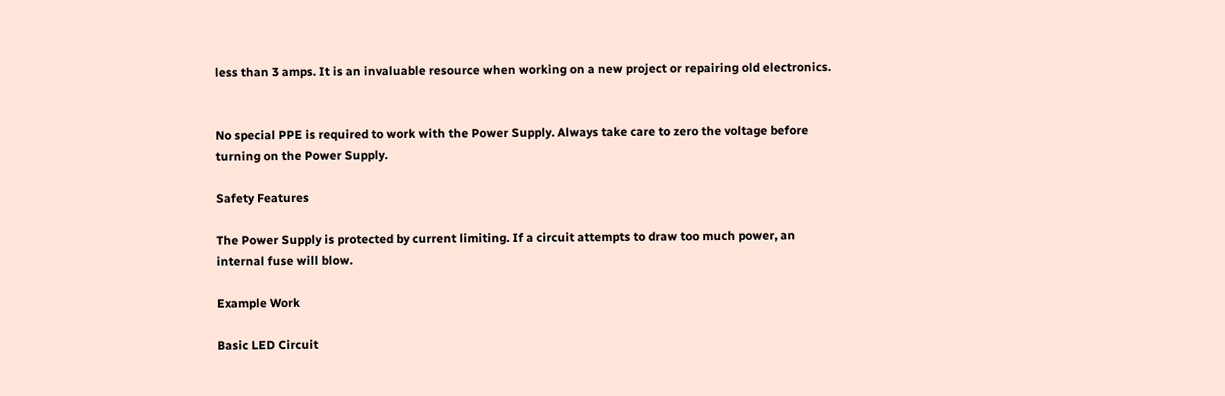less than 3 amps. It is an invaluable resource when working on a new project or repairing old electronics.


No special PPE is required to work with the Power Supply. Always take care to zero the voltage before turning on the Power Supply.

Safety Features

The Power Supply is protected by current limiting. If a circuit attempts to draw too much power, an internal fuse will blow.

Example Work

Basic LED Circuit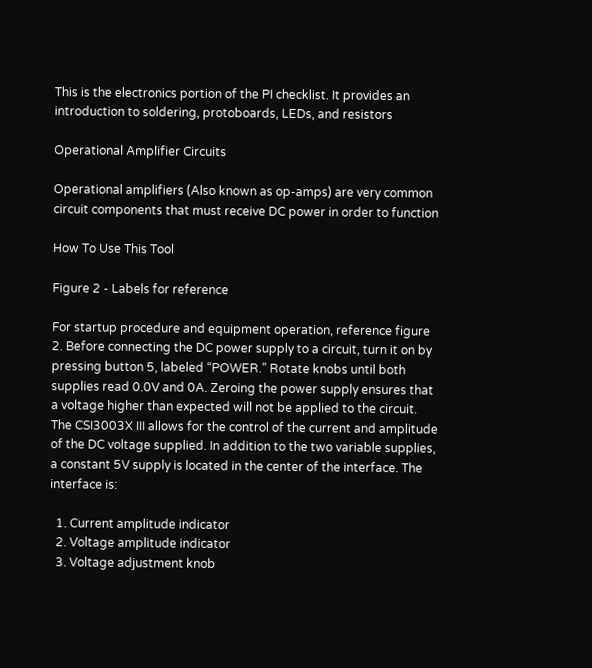This is the electronics portion of the PI checklist. It provides an introduction to soldering, protoboards, LEDs, and resistors

Operational Amplifier Circuits

Operational amplifiers (Also known as op-amps) are very common circuit components that must receive DC power in order to function

How To Use This Tool

Figure 2 - Labels for reference

For startup procedure and equipment operation, reference figure 2. Before connecting the DC power supply to a circuit, turn it on by pressing button 5, labeled “POWER.” Rotate knobs until both supplies read 0.0V and 0A. Zeroing the power supply ensures that a voltage higher than expected will not be applied to the circuit.
The CSI3003X III allows for the control of the current and amplitude of the DC voltage supplied. In addition to the two variable supplies, a constant 5V supply is located in the center of the interface. The interface is:

  1. Current amplitude indicator
  2. Voltage amplitude indicator
  3. Voltage adjustment knob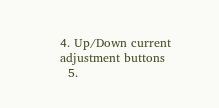4. Up/Down current adjustment buttons
  5.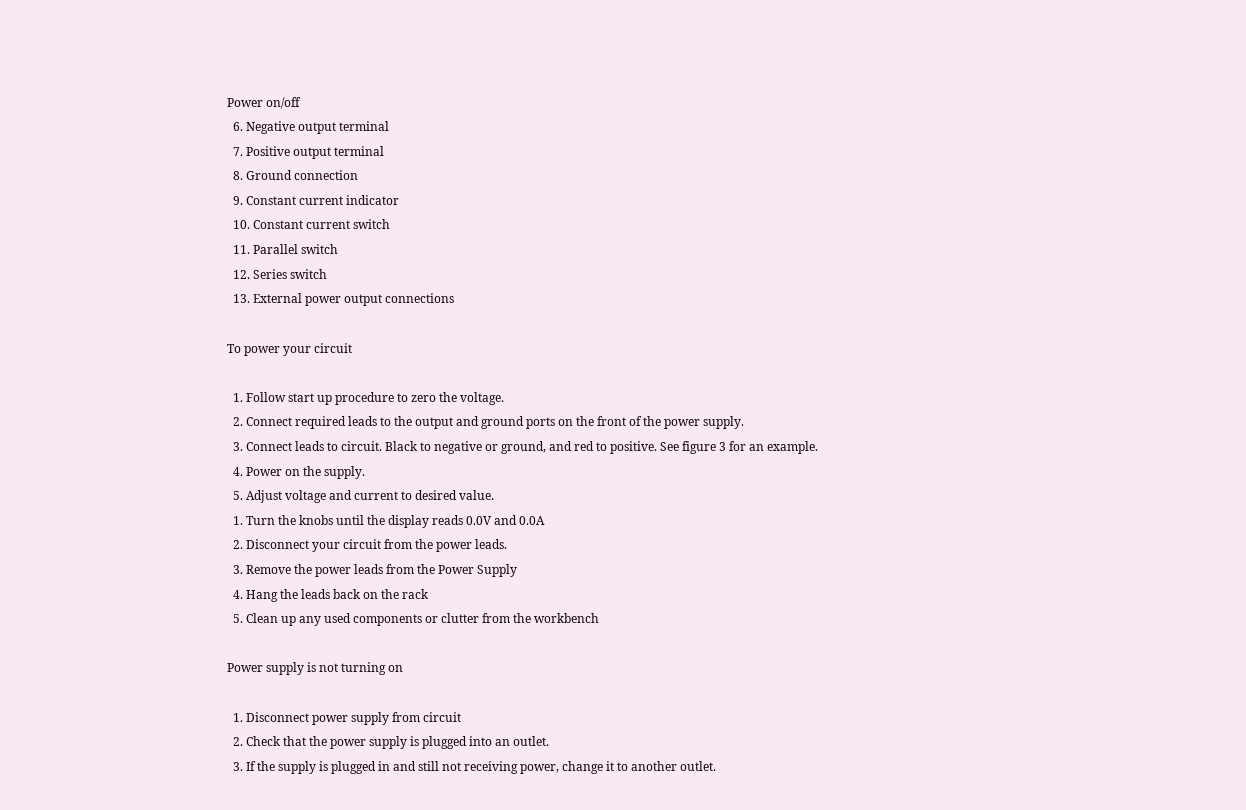Power on/off
  6. Negative output terminal
  7. Positive output terminal
  8. Ground connection
  9. Constant current indicator
  10. Constant current switch
  11. Parallel switch
  12. Series switch
  13. External power output connections

To power your circuit

  1. Follow start up procedure to zero the voltage.
  2. Connect required leads to the output and ground ports on the front of the power supply.
  3. Connect leads to circuit. Black to negative or ground, and red to positive. See figure 3 for an example.
  4. Power on the supply.
  5. Adjust voltage and current to desired value.
  1. Turn the knobs until the display reads 0.0V and 0.0A
  2. Disconnect your circuit from the power leads.
  3. Remove the power leads from the Power Supply
  4. Hang the leads back on the rack
  5. Clean up any used components or clutter from the workbench

Power supply is not turning on

  1. Disconnect power supply from circuit
  2. Check that the power supply is plugged into an outlet.
  3. If the supply is plugged in and still not receiving power, change it to another outlet.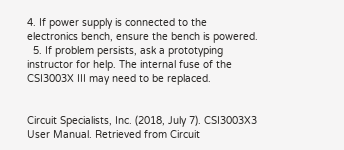4. If power supply is connected to the electronics bench, ensure the bench is powered.
  5. If problem persists, ask a prototyping instructor for help. The internal fuse of the CSI3003X III may need to be replaced.


Circuit Specialists, Inc. (2018, July 7). CSI3003X3 User Manual. Retrieved from Circuit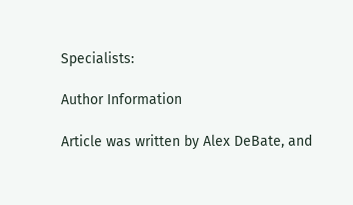Specialists:

Author Information

Article was written by Alex DeBate, and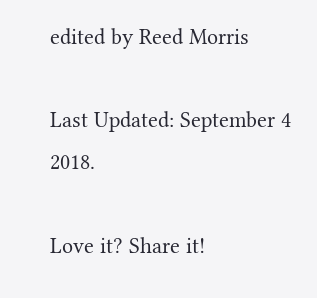edited by Reed Morris

Last Updated: September 4 2018.

Love it? Share it!